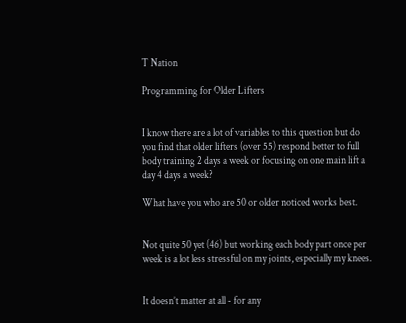T Nation

Programming for Older Lifters


I know there are a lot of variables to this question but do you find that older lifters (over 55) respond better to full body training 2 days a week or focusing on one main lift a day 4 days a week?

What have you who are 50 or older noticed works best.


Not quite 50 yet (46) but working each body part once per week is a lot less stressful on my joints, especially my knees.


It doesn’t matter at all - for any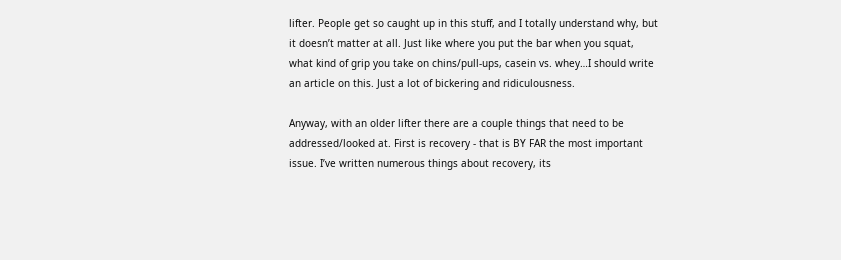lifter. People get so caught up in this stuff, and I totally understand why, but it doesn’t matter at all. Just like where you put the bar when you squat, what kind of grip you take on chins/pull-ups, casein vs. whey…I should write an article on this. Just a lot of bickering and ridiculousness.

Anyway, with an older lifter there are a couple things that need to be addressed/looked at. First is recovery - that is BY FAR the most important issue. I’ve written numerous things about recovery, its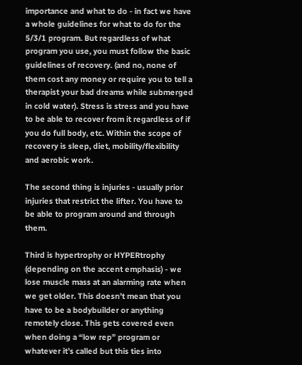importance and what to do - in fact we have a whole guidelines for what to do for the 5/3/1 program. But regardless of what program you use, you must follow the basic guidelines of recovery. (and no, none of them cost any money or require you to tell a therapist your bad dreams while submerged in cold water). Stress is stress and you have to be able to recover from it regardless of if you do full body, etc. Within the scope of recovery is sleep, diet, mobility/flexibility and aerobic work.

The second thing is injuries - usually prior injuries that restrict the lifter. You have to be able to program around and through them.

Third is hypertrophy or HYPERtrophy (depending on the accent emphasis) - we lose muscle mass at an alarming rate when we get older. This doesn’t mean that you have to be a bodybuilder or anything remotely close. This gets covered even when doing a “low rep” program or whatever it’s called but this ties into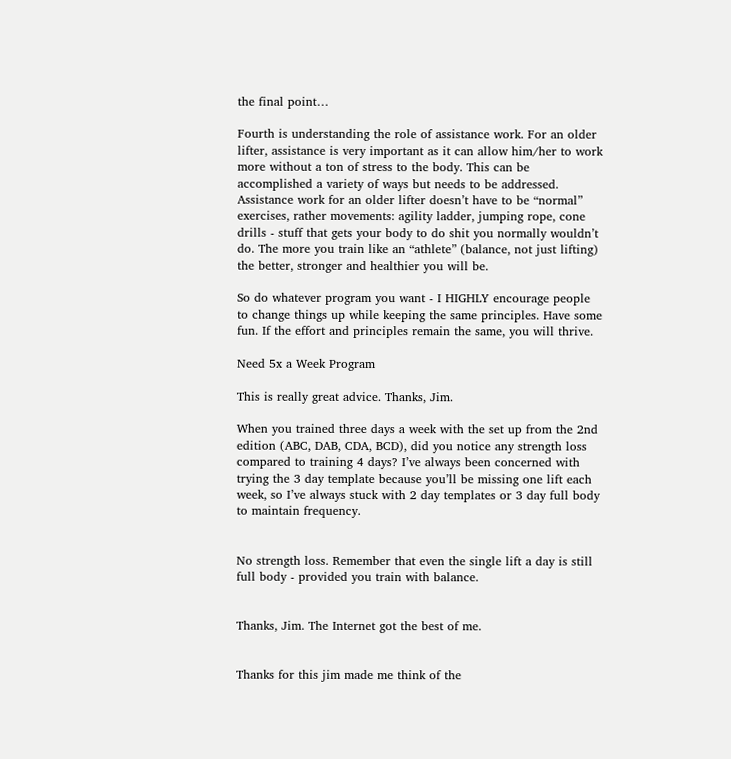the final point…

Fourth is understanding the role of assistance work. For an older lifter, assistance is very important as it can allow him/her to work more without a ton of stress to the body. This can be accomplished a variety of ways but needs to be addressed. Assistance work for an older lifter doesn’t have to be “normal” exercises, rather movements: agility ladder, jumping rope, cone drills - stuff that gets your body to do shit you normally wouldn’t do. The more you train like an “athlete” (balance, not just lifting) the better, stronger and healthier you will be.

So do whatever program you want - I HIGHLY encourage people to change things up while keeping the same principles. Have some fun. If the effort and principles remain the same, you will thrive.

Need 5x a Week Program

This is really great advice. Thanks, Jim.

When you trained three days a week with the set up from the 2nd edition (ABC, DAB, CDA, BCD), did you notice any strength loss compared to training 4 days? I’ve always been concerned with trying the 3 day template because you’ll be missing one lift each week, so I’ve always stuck with 2 day templates or 3 day full body to maintain frequency.


No strength loss. Remember that even the single lift a day is still full body - provided you train with balance.


Thanks, Jim. The Internet got the best of me.


Thanks for this jim made me think of the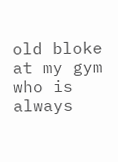old bloke at my gym who is always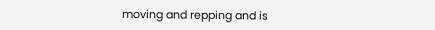moving and repping and is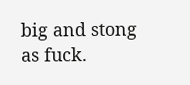big and stong as fuck.